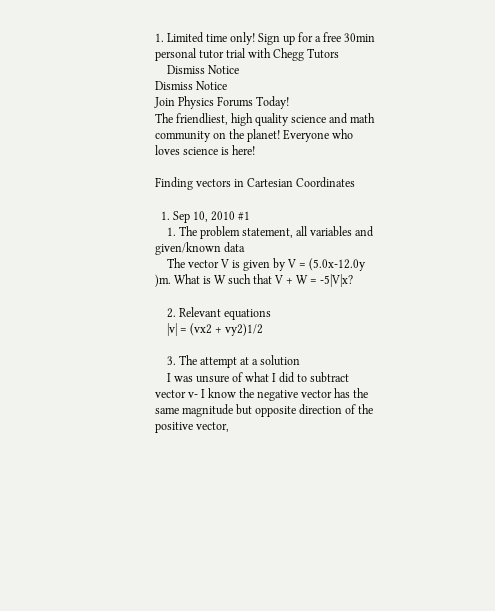1. Limited time only! Sign up for a free 30min personal tutor trial with Chegg Tutors
    Dismiss Notice
Dismiss Notice
Join Physics Forums Today!
The friendliest, high quality science and math community on the planet! Everyone who loves science is here!

Finding vectors in Cartesian Coordinates

  1. Sep 10, 2010 #1
    1. The problem statement, all variables and given/known data
    The vector V is given by V = (5.0x-12.0y )m. What is W such that V + W = -5|V|x?

    2. Relevant equations
    |v| = (vx2 + vy2)1/2

    3. The attempt at a solution
    I was unsure of what I did to subtract vector v- I know the negative vector has the same magnitude but opposite direction of the positive vector,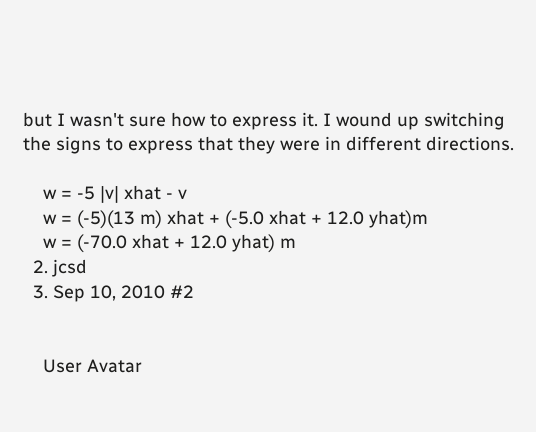but I wasn't sure how to express it. I wound up switching the signs to express that they were in different directions.

    w = -5 |v| xhat - v
    w = (-5)(13 m) xhat + (-5.0 xhat + 12.0 yhat)m
    w = (-70.0 xhat + 12.0 yhat) m
  2. jcsd
  3. Sep 10, 2010 #2


    User Avatar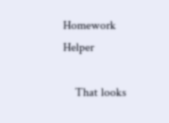Homework Helper

    That looks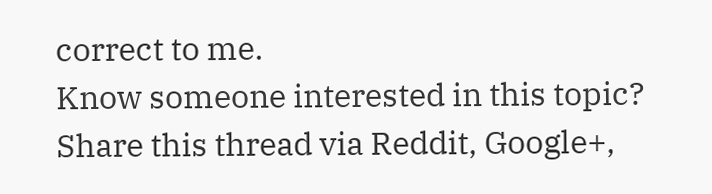correct to me.
Know someone interested in this topic? Share this thread via Reddit, Google+,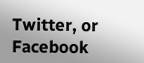Twitter, or Facebook